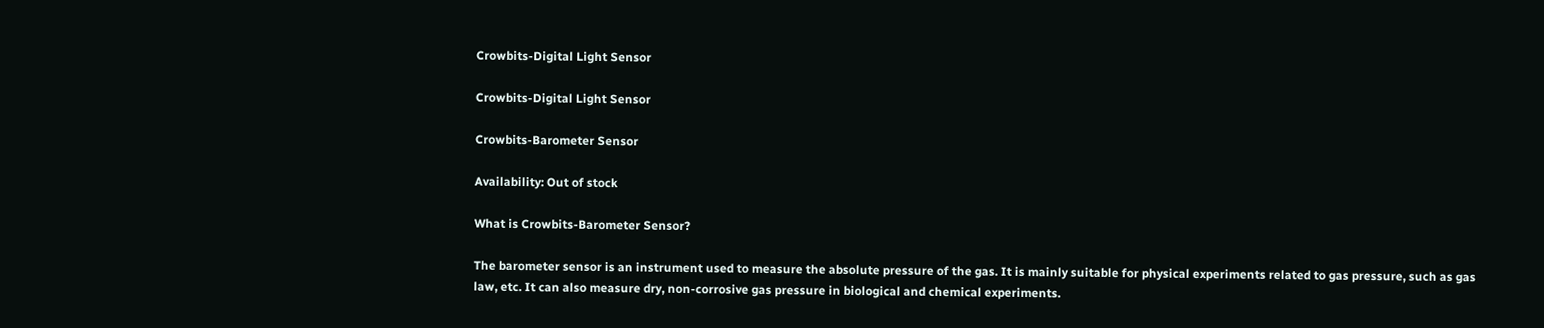Crowbits-Digital Light Sensor

Crowbits-Digital Light Sensor

Crowbits-Barometer Sensor

Availability: Out of stock

What is Crowbits-Barometer Sensor?

The barometer sensor is an instrument used to measure the absolute pressure of the gas. It is mainly suitable for physical experiments related to gas pressure, such as gas law, etc. It can also measure dry, non-corrosive gas pressure in biological and chemical experiments.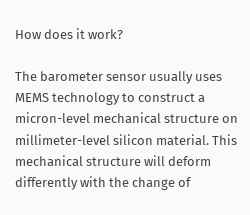How does it work?

The barometer sensor usually uses MEMS technology to construct a micron-level mechanical structure on millimeter-level silicon material. This mechanical structure will deform differently with the change of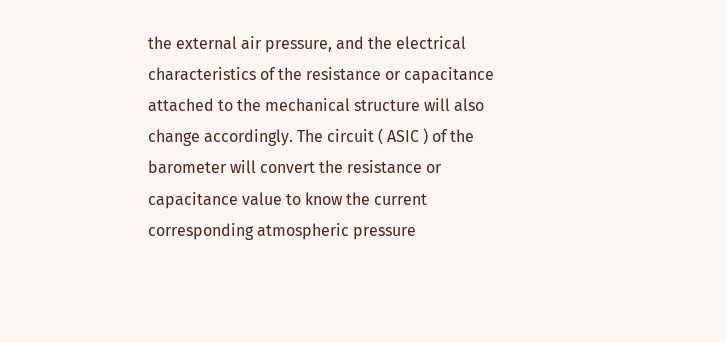the external air pressure, and the electrical characteristics of the resistance or capacitance attached to the mechanical structure will also change accordingly. The circuit ( ASIC ) of the barometer will convert the resistance or capacitance value to know the current corresponding atmospheric pressure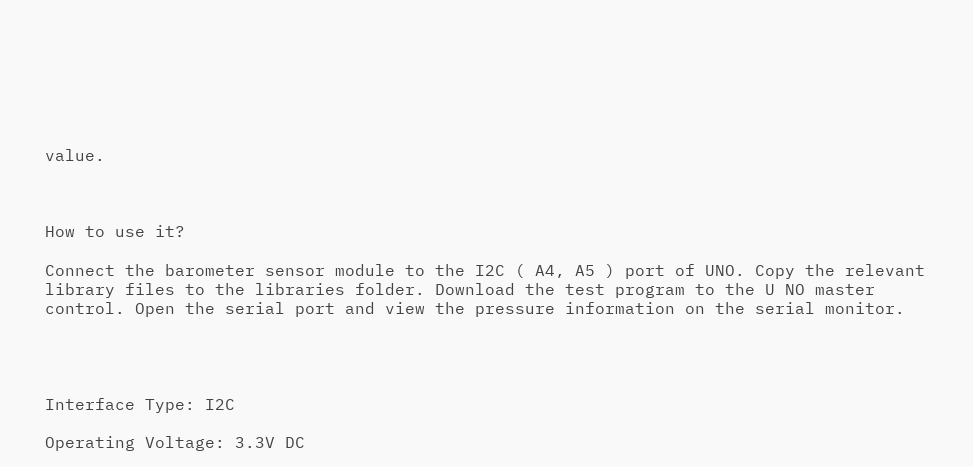value.



How to use it?

Connect the barometer sensor module to the I2C ( A4, A5 ) port of UNO. Copy the relevant library files to the libraries folder. Download the test program to the U NO master control. Open the serial port and view the pressure information on the serial monitor.




Interface Type: I2C

Operating Voltage: 3.3V DC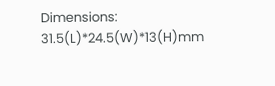Dimensions: 31.5(L)*24.5(W)*13(H)mm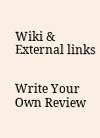Wiki & External links


Write Your Own Review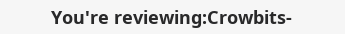You're reviewing:Crowbits-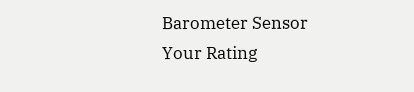Barometer Sensor
Your Rating